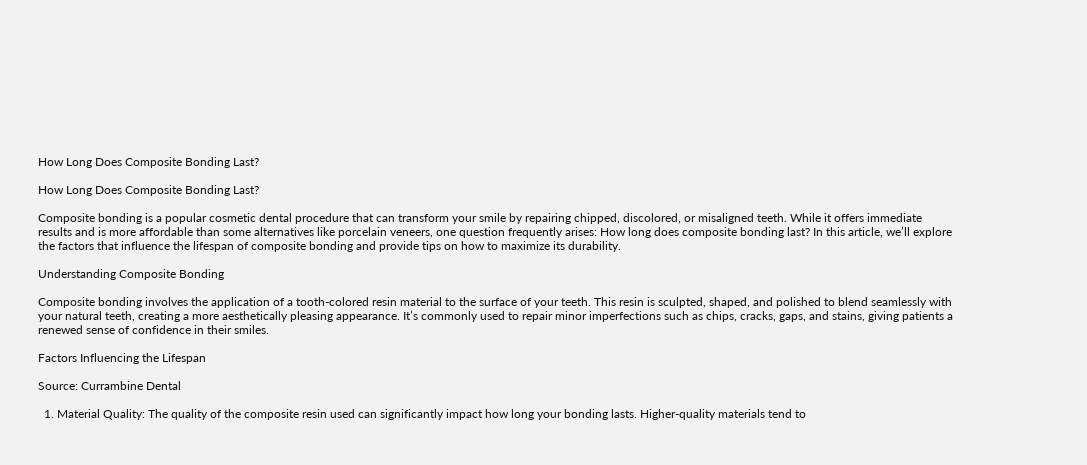How Long Does Composite Bonding Last?

How Long Does Composite Bonding Last?

Composite bonding is a popular cosmetic dental procedure that can transform your smile by repairing chipped, discolored, or misaligned teeth. While it offers immediate results and is more affordable than some alternatives like porcelain veneers, one question frequently arises: How long does composite bonding last? In this article, we’ll explore the factors that influence the lifespan of composite bonding and provide tips on how to maximize its durability.

Understanding Composite Bonding

Composite bonding involves the application of a tooth-colored resin material to the surface of your teeth. This resin is sculpted, shaped, and polished to blend seamlessly with your natural teeth, creating a more aesthetically pleasing appearance. It’s commonly used to repair minor imperfections such as chips, cracks, gaps, and stains, giving patients a renewed sense of confidence in their smiles.

Factors Influencing the Lifespan

Source: Currambine Dental

  1. Material Quality: The quality of the composite resin used can significantly impact how long your bonding lasts. Higher-quality materials tend to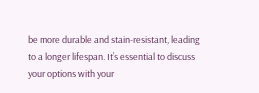be more durable and stain-resistant, leading to a longer lifespan. It’s essential to discuss your options with your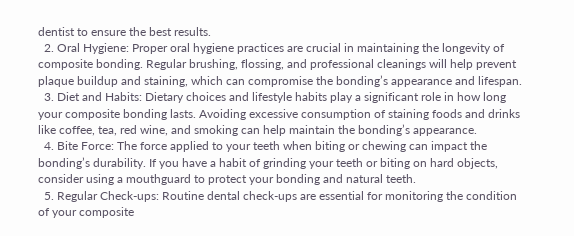dentist to ensure the best results.
  2. Oral Hygiene: Proper oral hygiene practices are crucial in maintaining the longevity of composite bonding. Regular brushing, flossing, and professional cleanings will help prevent plaque buildup and staining, which can compromise the bonding’s appearance and lifespan.
  3. Diet and Habits: Dietary choices and lifestyle habits play a significant role in how long your composite bonding lasts. Avoiding excessive consumption of staining foods and drinks like coffee, tea, red wine, and smoking can help maintain the bonding’s appearance.
  4. Bite Force: The force applied to your teeth when biting or chewing can impact the bonding’s durability. If you have a habit of grinding your teeth or biting on hard objects, consider using a mouthguard to protect your bonding and natural teeth.
  5. Regular Check-ups: Routine dental check-ups are essential for monitoring the condition of your composite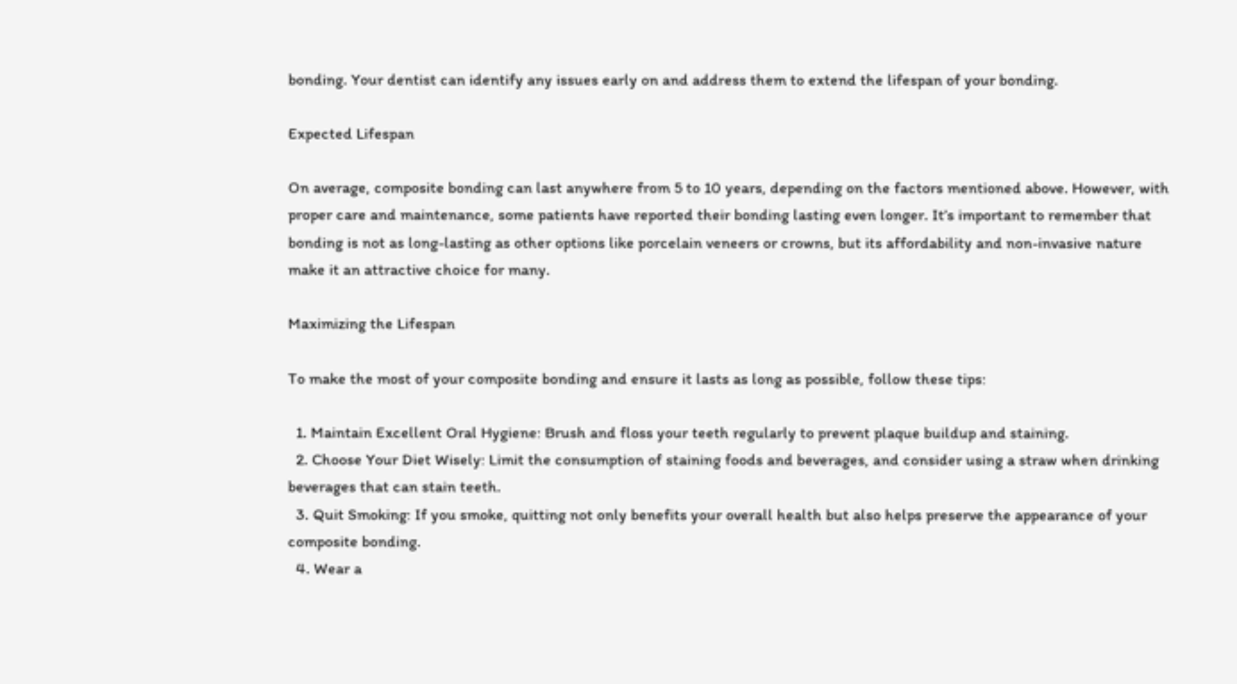bonding. Your dentist can identify any issues early on and address them to extend the lifespan of your bonding.

Expected Lifespan

On average, composite bonding can last anywhere from 5 to 10 years, depending on the factors mentioned above. However, with proper care and maintenance, some patients have reported their bonding lasting even longer. It’s important to remember that bonding is not as long-lasting as other options like porcelain veneers or crowns, but its affordability and non-invasive nature make it an attractive choice for many.

Maximizing the Lifespan

To make the most of your composite bonding and ensure it lasts as long as possible, follow these tips:

  1. Maintain Excellent Oral Hygiene: Brush and floss your teeth regularly to prevent plaque buildup and staining.
  2. Choose Your Diet Wisely: Limit the consumption of staining foods and beverages, and consider using a straw when drinking beverages that can stain teeth.
  3. Quit Smoking: If you smoke, quitting not only benefits your overall health but also helps preserve the appearance of your composite bonding.
  4. Wear a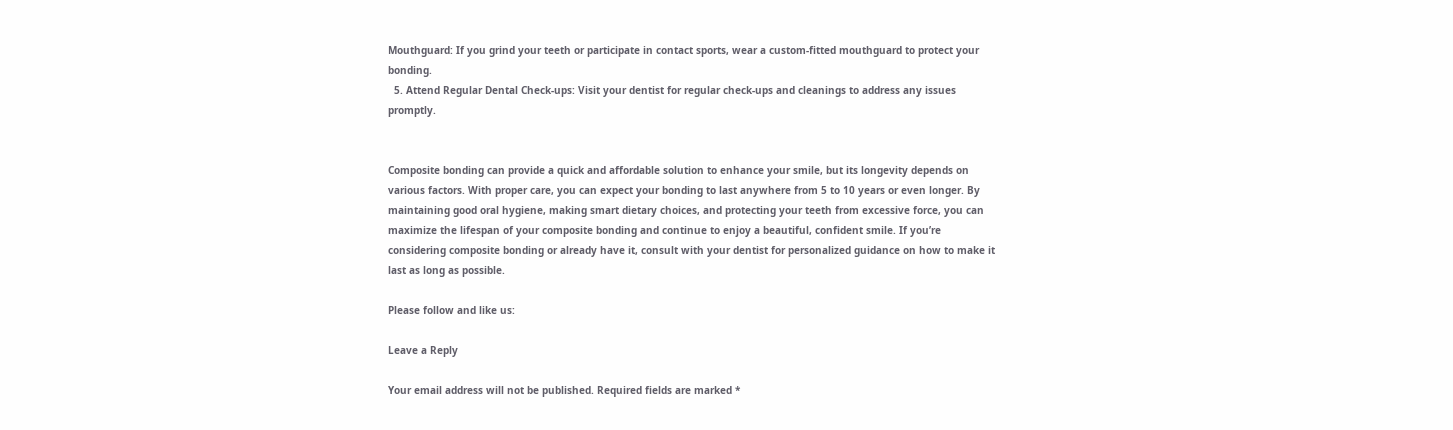Mouthguard: If you grind your teeth or participate in contact sports, wear a custom-fitted mouthguard to protect your bonding.
  5. Attend Regular Dental Check-ups: Visit your dentist for regular check-ups and cleanings to address any issues promptly.


Composite bonding can provide a quick and affordable solution to enhance your smile, but its longevity depends on various factors. With proper care, you can expect your bonding to last anywhere from 5 to 10 years or even longer. By maintaining good oral hygiene, making smart dietary choices, and protecting your teeth from excessive force, you can maximize the lifespan of your composite bonding and continue to enjoy a beautiful, confident smile. If you’re considering composite bonding or already have it, consult with your dentist for personalized guidance on how to make it last as long as possible.

Please follow and like us:

Leave a Reply

Your email address will not be published. Required fields are marked *